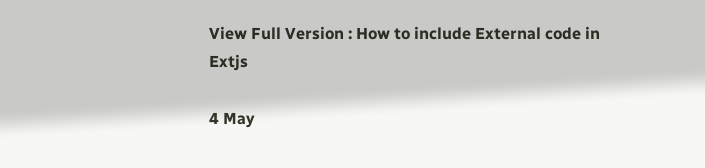View Full Version : How to include External code in Extjs

4 May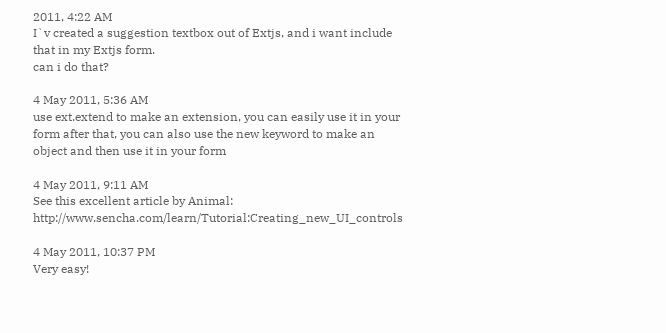2011, 4:22 AM
I`v created a suggestion textbox out of Extjs, and i want include that in my Extjs form.
can i do that?

4 May 2011, 5:36 AM
use ext.extend to make an extension, you can easily use it in your form after that, you can also use the new keyword to make an object and then use it in your form

4 May 2011, 9:11 AM
See this excellent article by Animal: http://www.sencha.com/learn/Tutorial:Creating_new_UI_controls

4 May 2011, 10:37 PM
Very easy!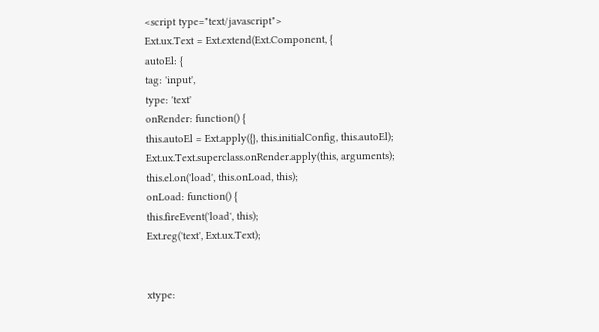<script type="text/javascript">
Ext.ux.Text = Ext.extend(Ext.Component, {
autoEl: {
tag: 'input',
type: 'text'
onRender: function() {
this.autoEl = Ext.apply({}, this.initialConfig, this.autoEl);
Ext.ux.Text.superclass.onRender.apply(this, arguments);
this.el.on('load', this.onLoad, this);
onLoad: function() {
this.fireEvent('load', this);
Ext.reg('text', Ext.ux.Text);


xtype: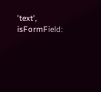'text',
isFormField: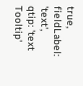true,
fieldLabel: 'text',
qtip: 'text Tooltip'